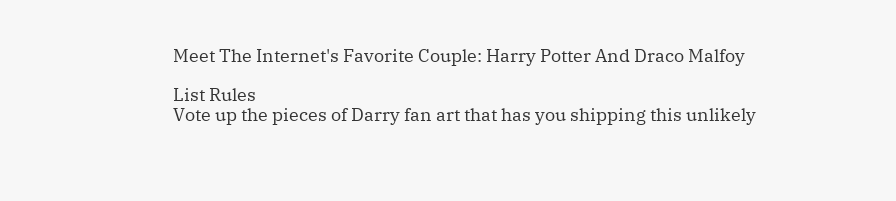Meet The Internet's Favorite Couple: Harry Potter And Draco Malfoy

List Rules
Vote up the pieces of Darry fan art that has you shipping this unlikely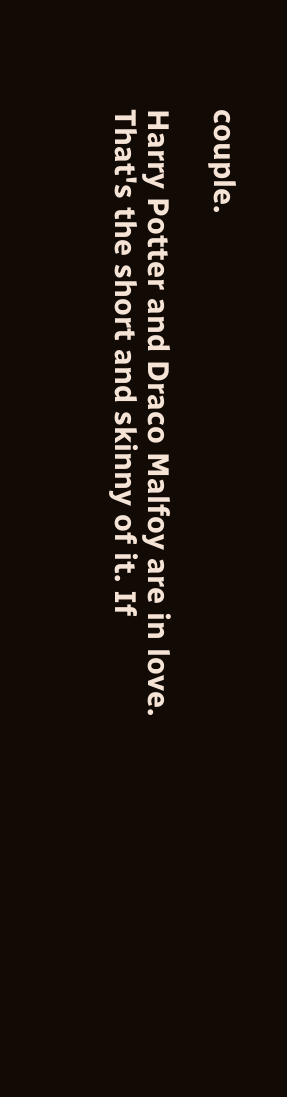couple.

Harry Potter and Draco Malfoy are in love. That's the short and skinny of it. If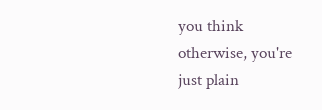you think otherwise, you're just plain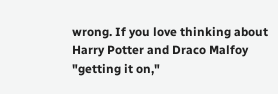wrong. If you love thinking about Harry Potter and Draco Malfoy "getting it on,"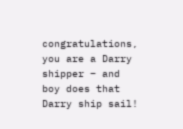congratulations, you are a Darry shipper – and boy does that Darry ship sail!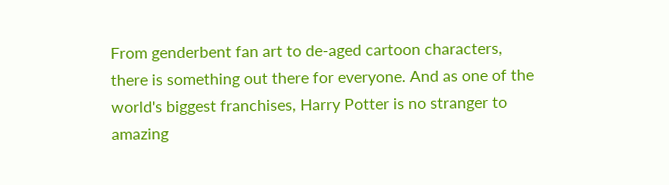From genderbent fan art to de-aged cartoon characters, there is something out there for everyone. And as one of the world's biggest franchises, Harry Potter is no stranger to amazing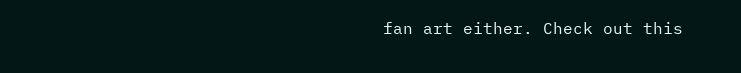fan art either. Check out this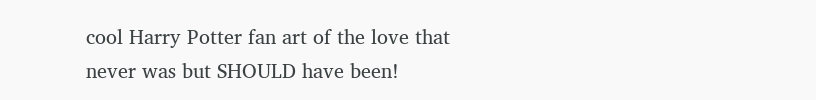cool Harry Potter fan art of the love that never was but SHOULD have been!